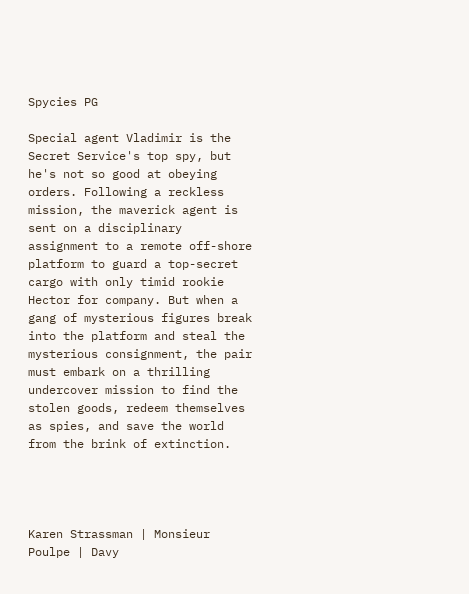Spycies PG

Special agent Vladimir is the Secret Service's top spy, but he's not so good at obeying orders. Following a reckless mission, the maverick agent is sent on a disciplinary assignment to a remote off-shore platform to guard a top-secret cargo with only timid rookie Hector for company. But when a gang of mysterious figures break into the platform and steal the mysterious consignment, the pair must embark on a thrilling undercover mission to find the stolen goods, redeem themselves as spies, and save the world from the brink of extinction.




Karen Strassman | Monsieur Poulpe | Davy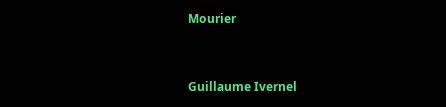Mourier


Guillaume Ivernel